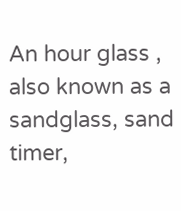An hour glass , also known as a sandglass, sand timer,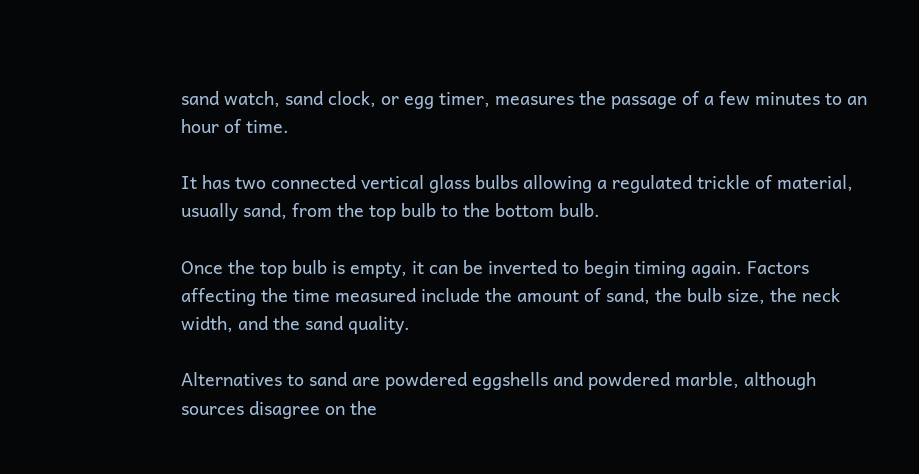sand watch, sand clock, or egg timer, measures the passage of a few minutes to an hour of time.

It has two connected vertical glass bulbs allowing a regulated trickle of material, usually sand, from the top bulb to the bottom bulb.

Once the top bulb is empty, it can be inverted to begin timing again. Factors affecting the time measured include the amount of sand, the bulb size, the neck width, and the sand quality.

Alternatives to sand are powdered eggshells and powdered marble, although sources disagree on the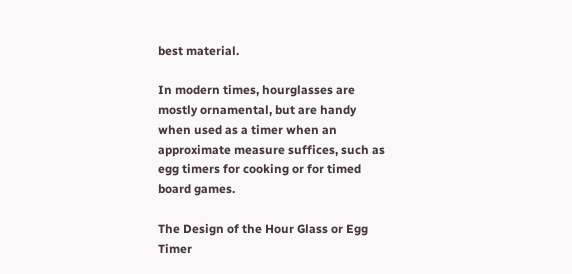best material.

In modern times, hourglasses are mostly ornamental, but are handy when used as a timer when an approximate measure suffices, such as egg timers for cooking or for timed board games.

The Design of the Hour Glass or Egg Timer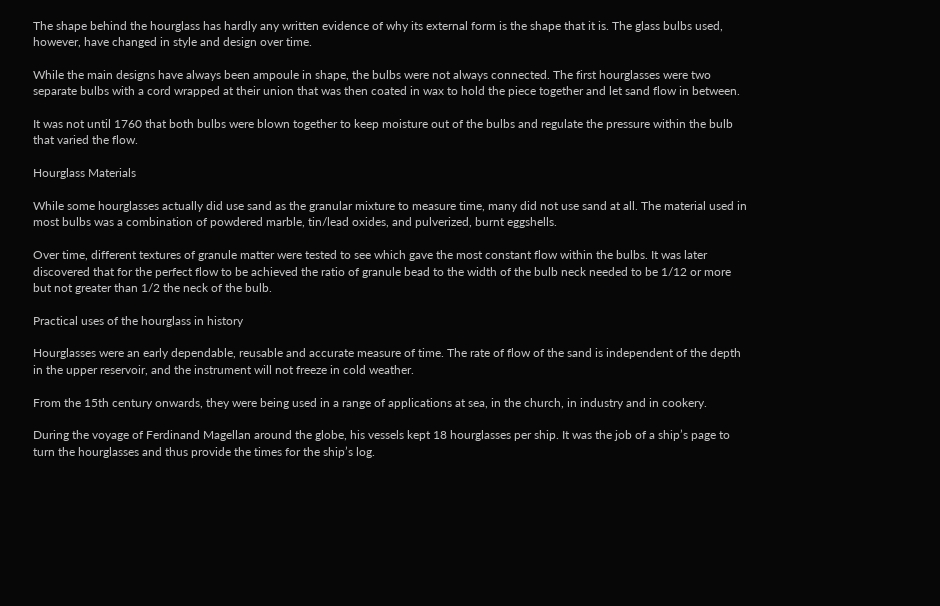The shape behind the hourglass has hardly any written evidence of why its external form is the shape that it is. The glass bulbs used, however, have changed in style and design over time.

While the main designs have always been ampoule in shape, the bulbs were not always connected. The first hourglasses were two separate bulbs with a cord wrapped at their union that was then coated in wax to hold the piece together and let sand flow in between.

It was not until 1760 that both bulbs were blown together to keep moisture out of the bulbs and regulate the pressure within the bulb that varied the flow.

Hourglass Materials

While some hourglasses actually did use sand as the granular mixture to measure time, many did not use sand at all. The material used in most bulbs was a combination of powdered marble, tin/lead oxides, and pulverized, burnt eggshells.

Over time, different textures of granule matter were tested to see which gave the most constant flow within the bulbs. It was later discovered that for the perfect flow to be achieved the ratio of granule bead to the width of the bulb neck needed to be 1/12 or more but not greater than 1/2 the neck of the bulb.

Practical uses of the hourglass in history

Hourglasses were an early dependable, reusable and accurate measure of time. The rate of flow of the sand is independent of the depth in the upper reservoir, and the instrument will not freeze in cold weather.

From the 15th century onwards, they were being used in a range of applications at sea, in the church, in industry and in cookery.

During the voyage of Ferdinand Magellan around the globe, his vessels kept 18 hourglasses per ship. It was the job of a ship’s page to turn the hourglasses and thus provide the times for the ship’s log.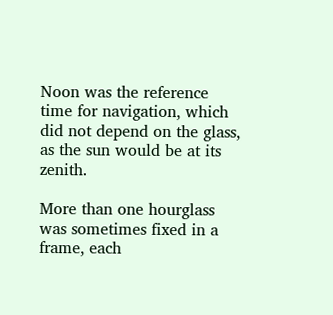Noon was the reference time for navigation, which did not depend on the glass, as the sun would be at its zenith.

More than one hourglass was sometimes fixed in a frame, each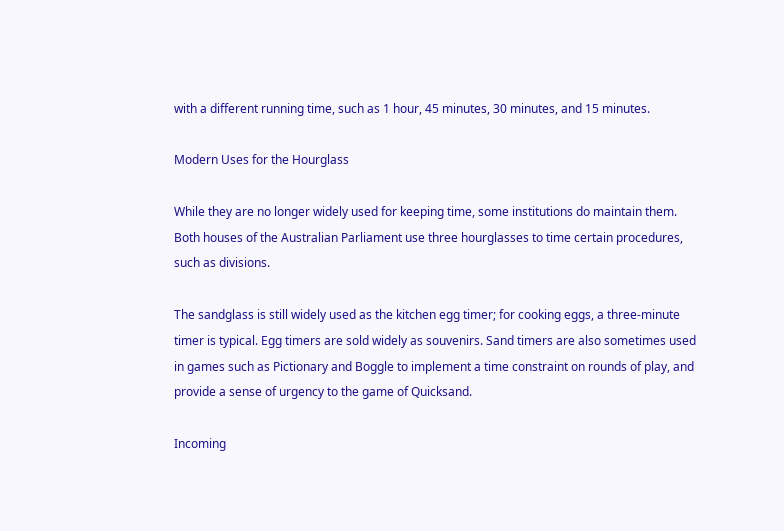with a different running time, such as 1 hour, 45 minutes, 30 minutes, and 15 minutes.

Modern Uses for the Hourglass

While they are no longer widely used for keeping time, some institutions do maintain them. Both houses of the Australian Parliament use three hourglasses to time certain procedures, such as divisions.

The sandglass is still widely used as the kitchen egg timer; for cooking eggs, a three-minute timer is typical. Egg timers are sold widely as souvenirs. Sand timers are also sometimes used in games such as Pictionary and Boggle to implement a time constraint on rounds of play, and provide a sense of urgency to the game of Quicksand.

Incoming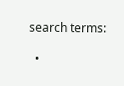search terms:

  •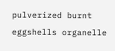pulverized burnt eggshells organelle